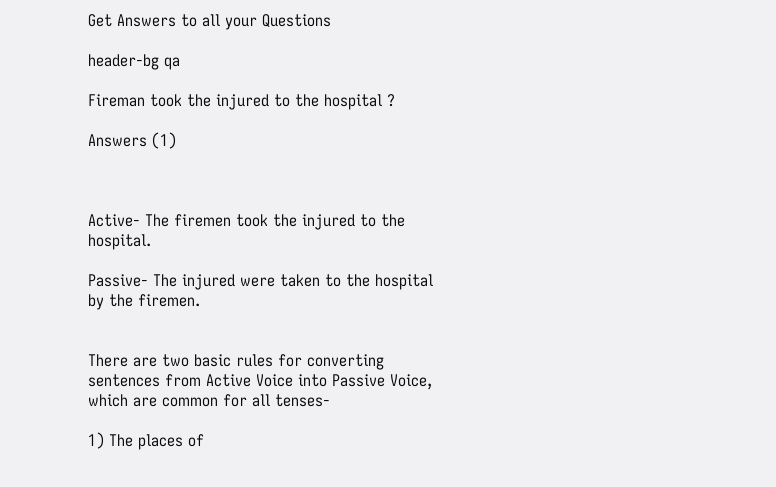Get Answers to all your Questions

header-bg qa

Fireman took the injured to the hospital ?

Answers (1)



Active- The firemen took the injured to the hospital.

Passive- The injured were taken to the hospital by the firemen.


There are two basic rules for converting sentences from Active Voice into Passive Voice, which are common for all tenses-

1) The places of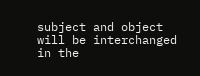subject and object will be interchanged in the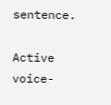sentence.

Active voice-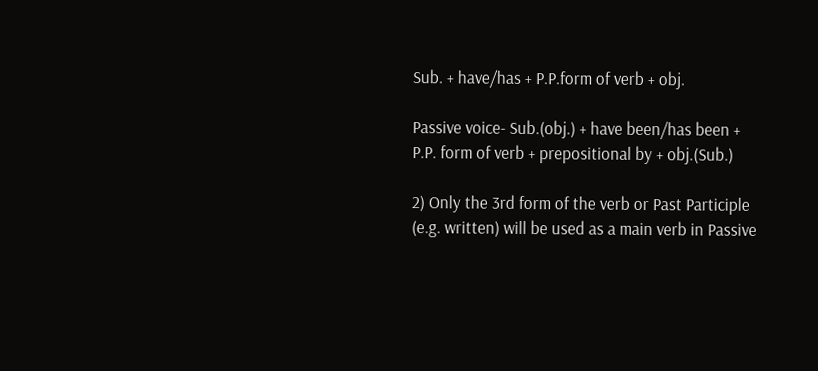Sub. + have/has + P.P.form of verb + obj.

Passive voice- Sub.(obj.) + have been/has been + P.P. form of verb + prepositional by + obj.(Sub.)

2) Only the 3rd form of the verb or Past Participle (e.g. written) will be used as a main verb in Passive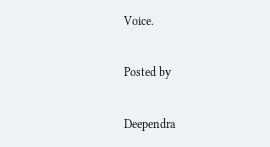Voice.

Posted by

Deependra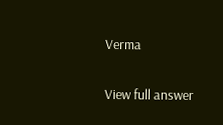Verma

View full answer